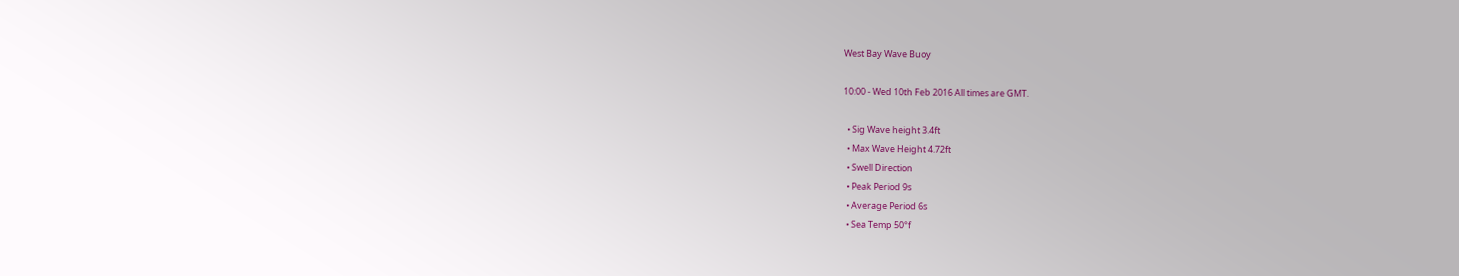West Bay Wave Buoy

10:00 - Wed 10th Feb 2016 All times are GMT.

  • Sig Wave height 3.4ft
  • Max Wave Height 4.72ft
  • Swell Direction
  • Peak Period 9s
  • Average Period 6s
  • Sea Temp 50°f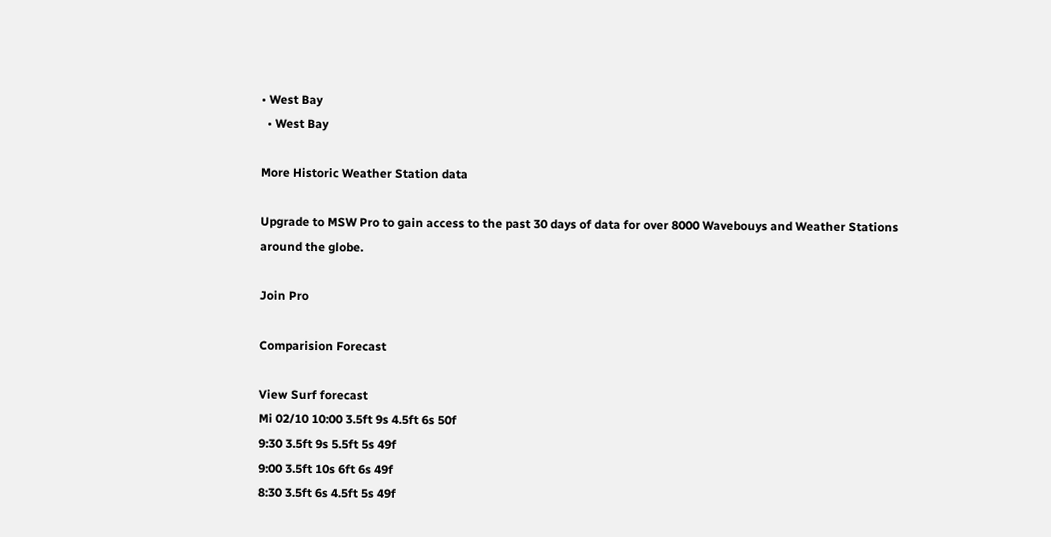• West Bay
  • West Bay

More Historic Weather Station data

Upgrade to MSW Pro to gain access to the past 30 days of data for over 8000 Wavebouys and Weather Stations around the globe.

Join Pro

Comparision Forecast

View Surf forecast
Mi 02/10 10:00 3.5ft 9s 4.5ft 6s 50f
9:30 3.5ft 9s 5.5ft 5s 49f
9:00 3.5ft 10s 6ft 6s 49f
8:30 3.5ft 6s 4.5ft 5s 49f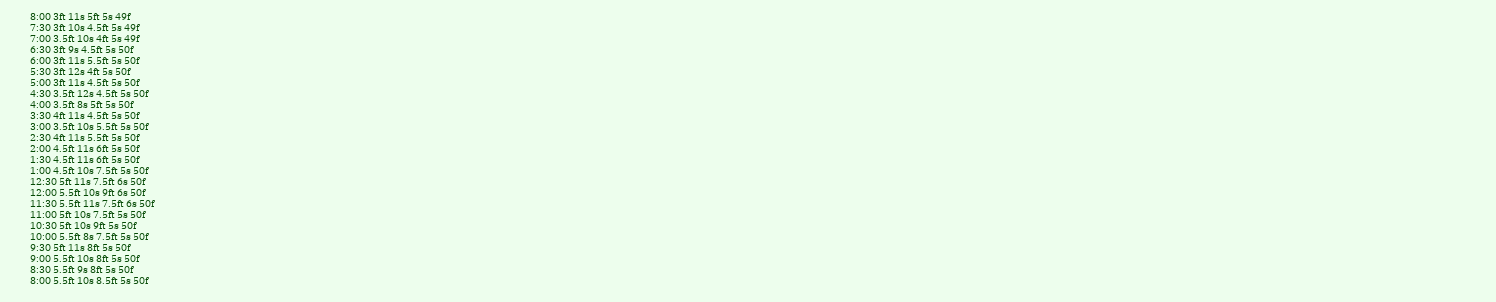8:00 3ft 11s 5ft 5s 49f
7:30 3ft 10s 4.5ft 5s 49f
7:00 3.5ft 10s 4ft 5s 49f
6:30 3ft 9s 4.5ft 5s 50f
6:00 3ft 11s 5.5ft 5s 50f
5:30 3ft 12s 4ft 5s 50f
5:00 3ft 11s 4.5ft 5s 50f
4:30 3.5ft 12s 4.5ft 5s 50f
4:00 3.5ft 8s 5ft 5s 50f
3:30 4ft 11s 4.5ft 5s 50f
3:00 3.5ft 10s 5.5ft 5s 50f
2:30 4ft 11s 5.5ft 5s 50f
2:00 4.5ft 11s 6ft 5s 50f
1:30 4.5ft 11s 6ft 5s 50f
1:00 4.5ft 10s 7.5ft 5s 50f
12:30 5ft 11s 7.5ft 6s 50f
12:00 5.5ft 10s 9ft 6s 50f
11:30 5.5ft 11s 7.5ft 6s 50f
11:00 5ft 10s 7.5ft 5s 50f
10:30 5ft 10s 9ft 5s 50f
10:00 5.5ft 8s 7.5ft 5s 50f
9:30 5ft 11s 8ft 5s 50f
9:00 5.5ft 10s 8ft 5s 50f
8:30 5.5ft 9s 8ft 5s 50f
8:00 5.5ft 10s 8.5ft 5s 50f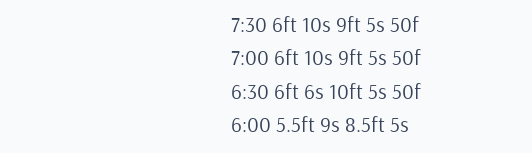7:30 6ft 10s 9ft 5s 50f
7:00 6ft 10s 9ft 5s 50f
6:30 6ft 6s 10ft 5s 50f
6:00 5.5ft 9s 8.5ft 5s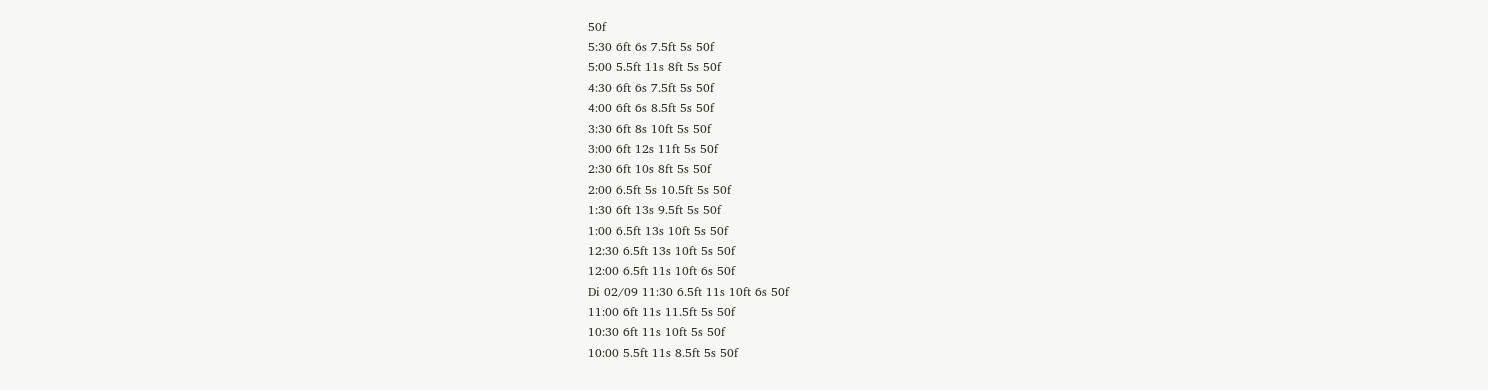50f
5:30 6ft 6s 7.5ft 5s 50f
5:00 5.5ft 11s 8ft 5s 50f
4:30 6ft 6s 7.5ft 5s 50f
4:00 6ft 6s 8.5ft 5s 50f
3:30 6ft 8s 10ft 5s 50f
3:00 6ft 12s 11ft 5s 50f
2:30 6ft 10s 8ft 5s 50f
2:00 6.5ft 5s 10.5ft 5s 50f
1:30 6ft 13s 9.5ft 5s 50f
1:00 6.5ft 13s 10ft 5s 50f
12:30 6.5ft 13s 10ft 5s 50f
12:00 6.5ft 11s 10ft 6s 50f
Di 02/09 11:30 6.5ft 11s 10ft 6s 50f
11:00 6ft 11s 11.5ft 5s 50f
10:30 6ft 11s 10ft 5s 50f
10:00 5.5ft 11s 8.5ft 5s 50f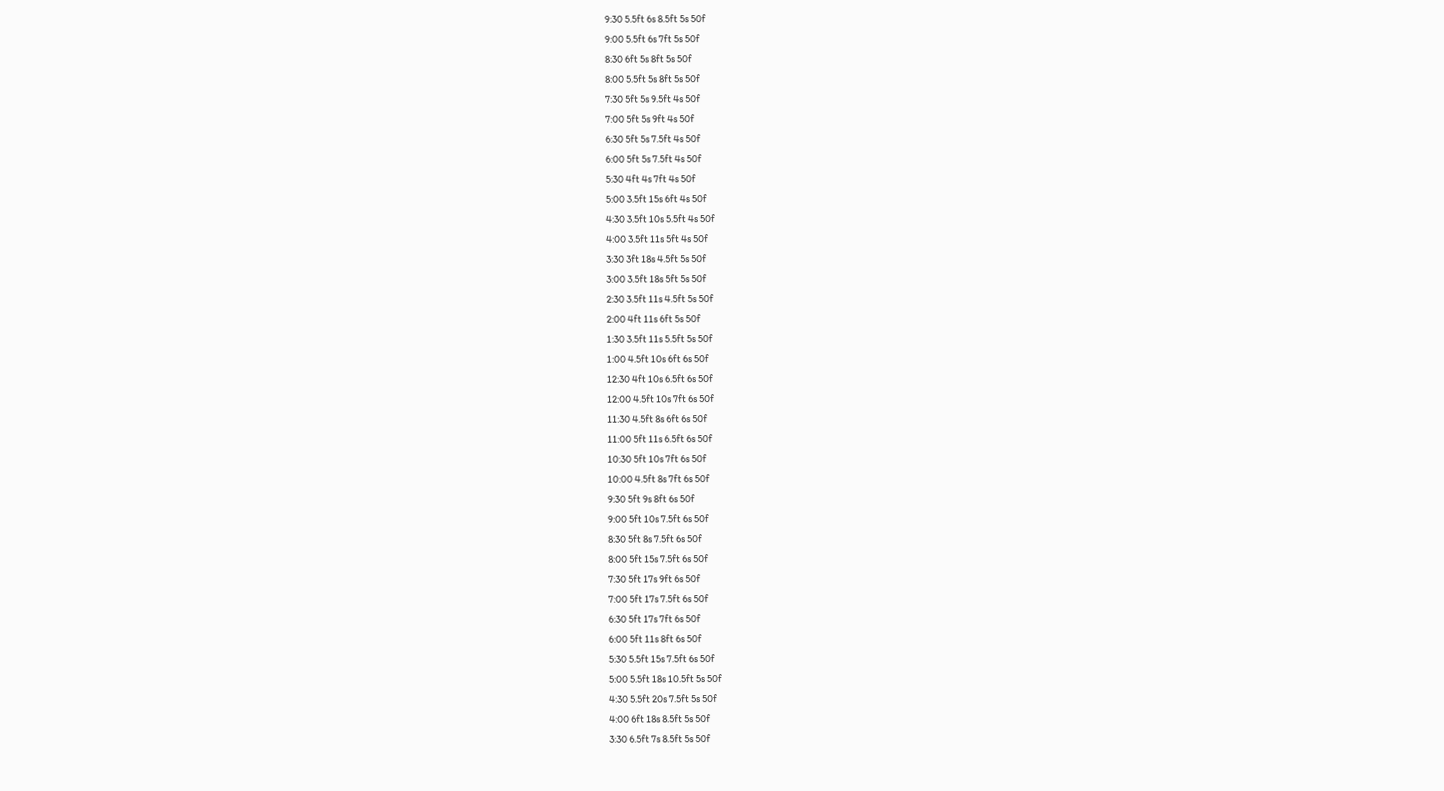9:30 5.5ft 6s 8.5ft 5s 50f
9:00 5.5ft 6s 7ft 5s 50f
8:30 6ft 5s 8ft 5s 50f
8:00 5.5ft 5s 8ft 5s 50f
7:30 5ft 5s 9.5ft 4s 50f
7:00 5ft 5s 9ft 4s 50f
6:30 5ft 5s 7.5ft 4s 50f
6:00 5ft 5s 7.5ft 4s 50f
5:30 4ft 4s 7ft 4s 50f
5:00 3.5ft 15s 6ft 4s 50f
4:30 3.5ft 10s 5.5ft 4s 50f
4:00 3.5ft 11s 5ft 4s 50f
3:30 3ft 18s 4.5ft 5s 50f
3:00 3.5ft 18s 5ft 5s 50f
2:30 3.5ft 11s 4.5ft 5s 50f
2:00 4ft 11s 6ft 5s 50f
1:30 3.5ft 11s 5.5ft 5s 50f
1:00 4.5ft 10s 6ft 6s 50f
12:30 4ft 10s 6.5ft 6s 50f
12:00 4.5ft 10s 7ft 6s 50f
11:30 4.5ft 8s 6ft 6s 50f
11:00 5ft 11s 6.5ft 6s 50f
10:30 5ft 10s 7ft 6s 50f
10:00 4.5ft 8s 7ft 6s 50f
9:30 5ft 9s 8ft 6s 50f
9:00 5ft 10s 7.5ft 6s 50f
8:30 5ft 8s 7.5ft 6s 50f
8:00 5ft 15s 7.5ft 6s 50f
7:30 5ft 17s 9ft 6s 50f
7:00 5ft 17s 7.5ft 6s 50f
6:30 5ft 17s 7ft 6s 50f
6:00 5ft 11s 8ft 6s 50f
5:30 5.5ft 15s 7.5ft 6s 50f
5:00 5.5ft 18s 10.5ft 5s 50f
4:30 5.5ft 20s 7.5ft 5s 50f
4:00 6ft 18s 8.5ft 5s 50f
3:30 6.5ft 7s 8.5ft 5s 50f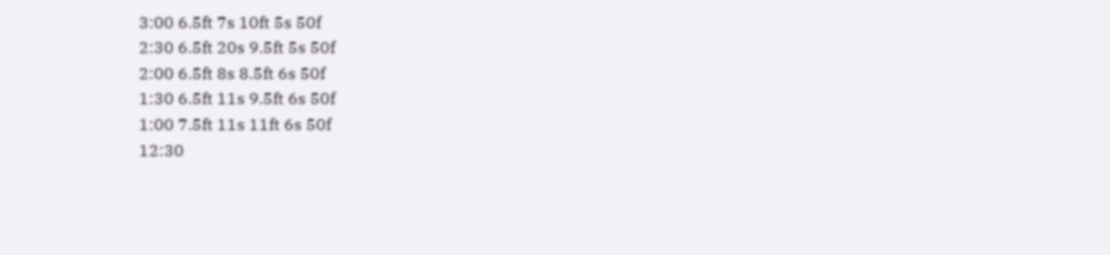3:00 6.5ft 7s 10ft 5s 50f
2:30 6.5ft 20s 9.5ft 5s 50f
2:00 6.5ft 8s 8.5ft 6s 50f
1:30 6.5ft 11s 9.5ft 6s 50f
1:00 7.5ft 11s 11ft 6s 50f
12:30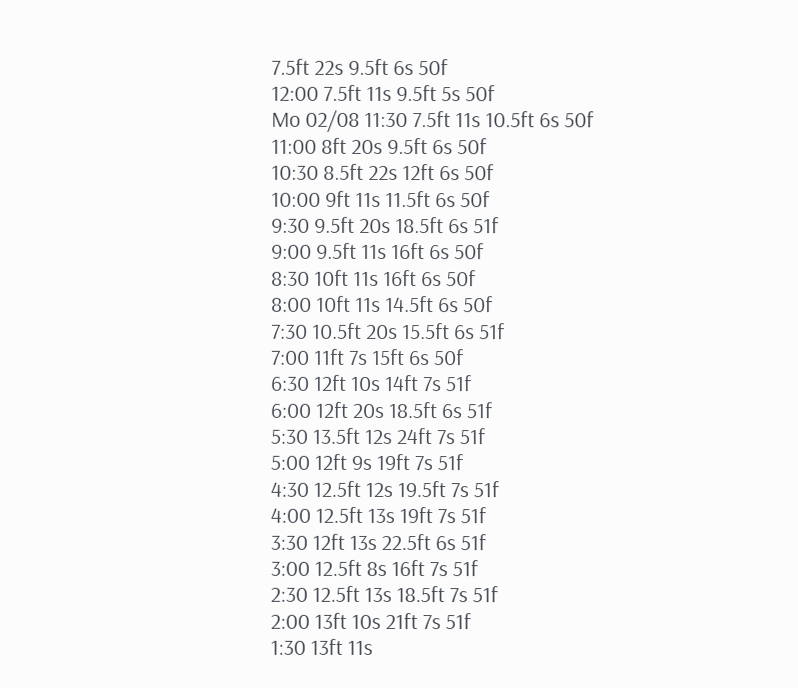7.5ft 22s 9.5ft 6s 50f
12:00 7.5ft 11s 9.5ft 5s 50f
Mo 02/08 11:30 7.5ft 11s 10.5ft 6s 50f
11:00 8ft 20s 9.5ft 6s 50f
10:30 8.5ft 22s 12ft 6s 50f
10:00 9ft 11s 11.5ft 6s 50f
9:30 9.5ft 20s 18.5ft 6s 51f
9:00 9.5ft 11s 16ft 6s 50f
8:30 10ft 11s 16ft 6s 50f
8:00 10ft 11s 14.5ft 6s 50f
7:30 10.5ft 20s 15.5ft 6s 51f
7:00 11ft 7s 15ft 6s 50f
6:30 12ft 10s 14ft 7s 51f
6:00 12ft 20s 18.5ft 6s 51f
5:30 13.5ft 12s 24ft 7s 51f
5:00 12ft 9s 19ft 7s 51f
4:30 12.5ft 12s 19.5ft 7s 51f
4:00 12.5ft 13s 19ft 7s 51f
3:30 12ft 13s 22.5ft 6s 51f
3:00 12.5ft 8s 16ft 7s 51f
2:30 12.5ft 13s 18.5ft 7s 51f
2:00 13ft 10s 21ft 7s 51f
1:30 13ft 11s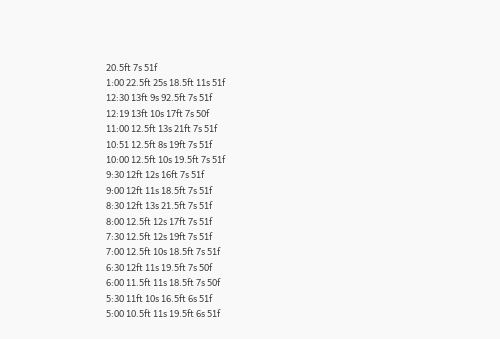20.5ft 7s 51f
1:00 22.5ft 25s 18.5ft 11s 51f
12:30 13ft 9s 92.5ft 7s 51f
12:19 13ft 10s 17ft 7s 50f
11:00 12.5ft 13s 21ft 7s 51f
10:51 12.5ft 8s 19ft 7s 51f
10:00 12.5ft 10s 19.5ft 7s 51f
9:30 12ft 12s 16ft 7s 51f
9:00 12ft 11s 18.5ft 7s 51f
8:30 12ft 13s 21.5ft 7s 51f
8:00 12.5ft 12s 17ft 7s 51f
7:30 12.5ft 12s 19ft 7s 51f
7:00 12.5ft 10s 18.5ft 7s 51f
6:30 12ft 11s 19.5ft 7s 50f
6:00 11.5ft 11s 18.5ft 7s 50f
5:30 11ft 10s 16.5ft 6s 51f
5:00 10.5ft 11s 19.5ft 6s 51f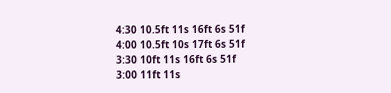4:30 10.5ft 11s 16ft 6s 51f
4:00 10.5ft 10s 17ft 6s 51f
3:30 10ft 11s 16ft 6s 51f
3:00 11ft 11s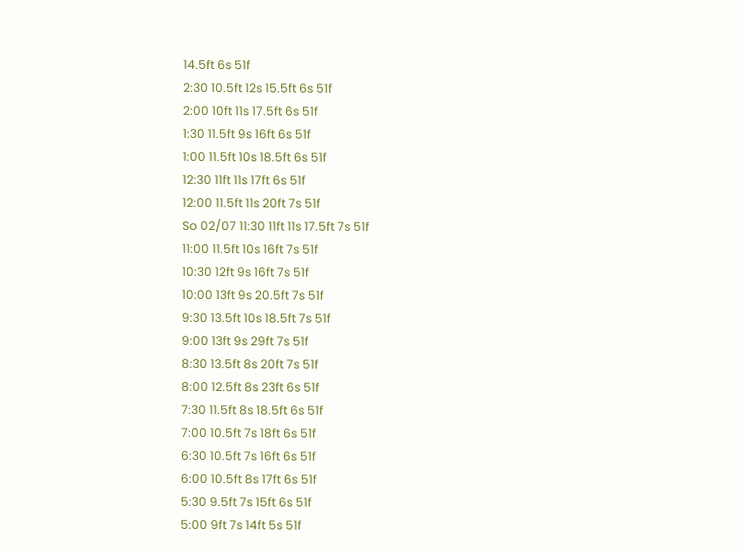14.5ft 6s 51f
2:30 10.5ft 12s 15.5ft 6s 51f
2:00 10ft 11s 17.5ft 6s 51f
1:30 11.5ft 9s 16ft 6s 51f
1:00 11.5ft 10s 18.5ft 6s 51f
12:30 11ft 11s 17ft 6s 51f
12:00 11.5ft 11s 20ft 7s 51f
So 02/07 11:30 11ft 11s 17.5ft 7s 51f
11:00 11.5ft 10s 16ft 7s 51f
10:30 12ft 9s 16ft 7s 51f
10:00 13ft 9s 20.5ft 7s 51f
9:30 13.5ft 10s 18.5ft 7s 51f
9:00 13ft 9s 29ft 7s 51f
8:30 13.5ft 8s 20ft 7s 51f
8:00 12.5ft 8s 23ft 6s 51f
7:30 11.5ft 8s 18.5ft 6s 51f
7:00 10.5ft 7s 18ft 6s 51f
6:30 10.5ft 7s 16ft 6s 51f
6:00 10.5ft 8s 17ft 6s 51f
5:30 9.5ft 7s 15ft 6s 51f
5:00 9ft 7s 14ft 5s 51f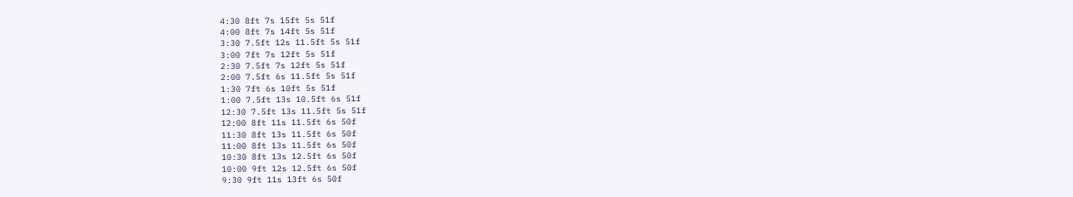4:30 8ft 7s 15ft 5s 51f
4:00 8ft 7s 14ft 5s 51f
3:30 7.5ft 12s 11.5ft 5s 51f
3:00 7ft 7s 12ft 5s 51f
2:30 7.5ft 7s 12ft 5s 51f
2:00 7.5ft 6s 11.5ft 5s 51f
1:30 7ft 6s 10ft 5s 51f
1:00 7.5ft 13s 10.5ft 6s 51f
12:30 7.5ft 13s 11.5ft 5s 51f
12:00 8ft 11s 11.5ft 6s 50f
11:30 8ft 13s 11.5ft 6s 50f
11:00 8ft 13s 11.5ft 6s 50f
10:30 8ft 13s 12.5ft 6s 50f
10:00 9ft 12s 12.5ft 6s 50f
9:30 9ft 11s 13ft 6s 50f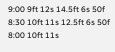9:00 9ft 12s 14.5ft 6s 50f
8:30 10ft 11s 12.5ft 6s 50f
8:00 10ft 11s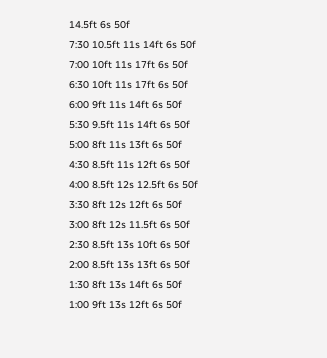14.5ft 6s 50f
7:30 10.5ft 11s 14ft 6s 50f
7:00 10ft 11s 17ft 6s 50f
6:30 10ft 11s 17ft 6s 50f
6:00 9ft 11s 14ft 6s 50f
5:30 9.5ft 11s 14ft 6s 50f
5:00 8ft 11s 13ft 6s 50f
4:30 8.5ft 11s 12ft 6s 50f
4:00 8.5ft 12s 12.5ft 6s 50f
3:30 8ft 12s 12ft 6s 50f
3:00 8ft 12s 11.5ft 6s 50f
2:30 8.5ft 13s 10ft 6s 50f
2:00 8.5ft 13s 13ft 6s 50f
1:30 8ft 13s 14ft 6s 50f
1:00 9ft 13s 12ft 6s 50f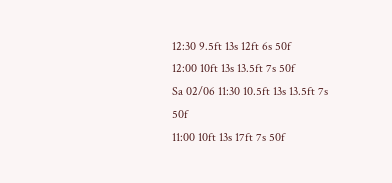12:30 9.5ft 13s 12ft 6s 50f
12:00 10ft 13s 13.5ft 7s 50f
Sa 02/06 11:30 10.5ft 13s 13.5ft 7s 50f
11:00 10ft 13s 17ft 7s 50f